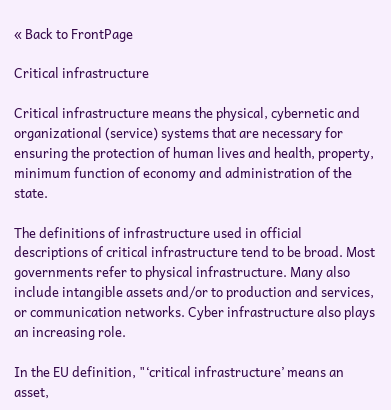« Back to FrontPage

Critical infrastructure

Critical infrastructure means the physical, cybernetic and organizational (service) systems that are necessary for ensuring the protection of human lives and health, property, minimum function of economy and administration of the state.

The definitions of infrastructure used in official descriptions of critical infrastructure tend to be broad. Most governments refer to physical infrastructure. Many also include intangible assets and/or to production and services, or communication networks. Cyber infrastructure also plays an increasing role.

In the EU definition, "‘critical infrastructure’ means an asset,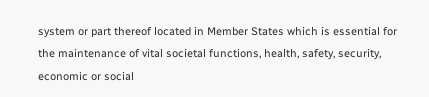system or part thereof located in Member States which is essential for the maintenance of vital societal functions, health, safety, security, economic or social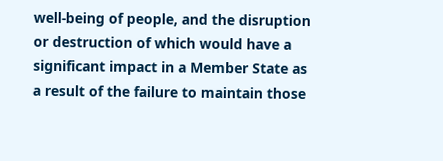well-being of people, and the disruption or destruction of which would have a significant impact in a Member State as a result of the failure to maintain those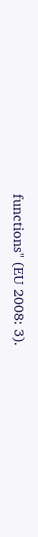functions" (EU 2008: 3).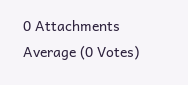0 Attachments
Average (0 Votes)